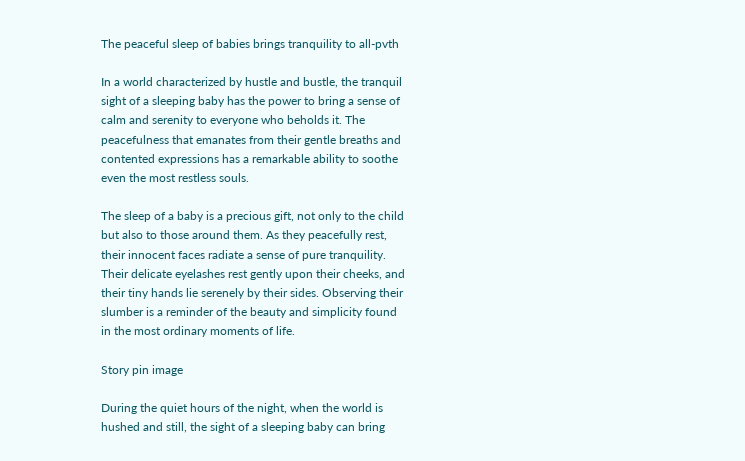The peaceful sleep of babies brings tranquility to all-pvth

In a world characterized by hustle and bustle, the tranquil sight of a sleeping baby has the power to bring a sense of calm and serenity to everyone who beholds it. The peacefulness that emanates from their gentle breaths and contented expressions has a remarkable ability to soothe even the most restless souls.

The sleep of a baby is a precious gift, not only to the child but also to those around them. As they peacefully rest, their innocent faces radiate a sense of pure tranquility. Their delicate eyelashes rest gently upon their cheeks, and their tiny hands lie serenely by their sides. Observing their slumber is a reminder of the beauty and simplicity found in the most ordinary moments of life.

Story pin image

During the quiet hours of the night, when the world is hushed and still, the sight of a sleeping baby can bring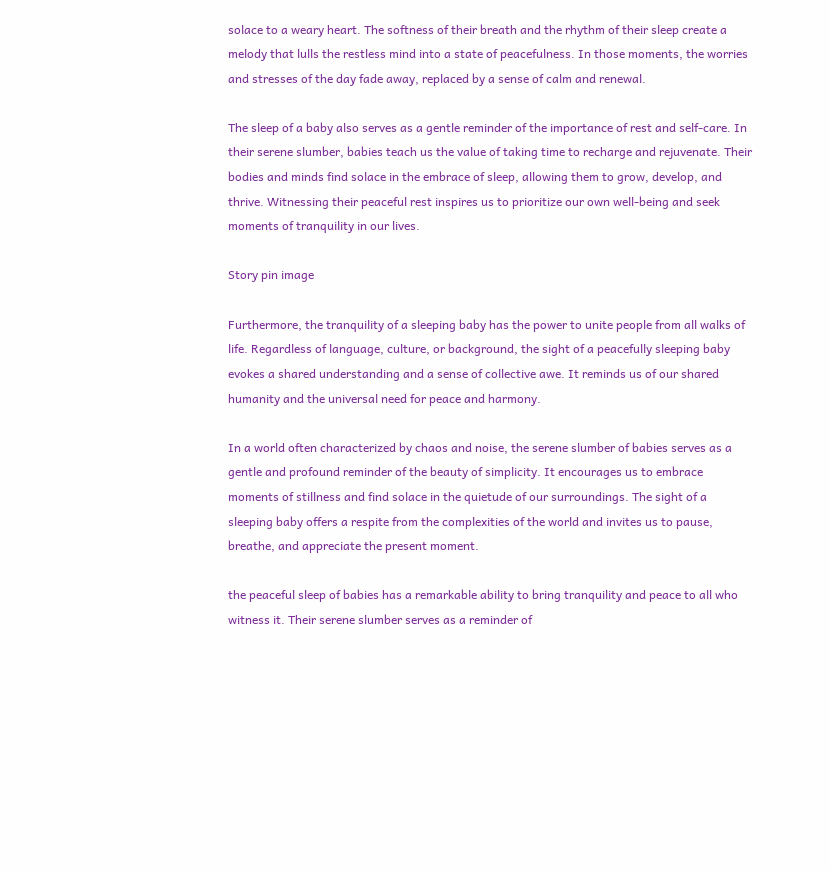solace to a weary heart. The softness of their breath and the rhythm of their sleep create a melody that lulls the restless mind into a state of peacefulness. In those moments, the worries and stresses of the day fade away, replaced by a sense of calm and renewal.

The sleep of a baby also serves as a gentle reminder of the importance of rest and self-care. In their serene slumber, babies teach us the value of taking time to recharge and rejuvenate. Their bodies and minds find solace in the embrace of sleep, allowing them to grow, develop, and thrive. Witnessing their peaceful rest inspires us to prioritize our own well-being and seek moments of tranquility in our lives.

Story pin image

Furthermore, the tranquility of a sleeping baby has the power to unite people from all walks of life. Regardless of language, culture, or background, the sight of a peacefully sleeping baby evokes a shared understanding and a sense of collective awe. It reminds us of our shared humanity and the universal need for peace and harmony.

In a world often characterized by chaos and noise, the serene slumber of babies serves as a gentle and profound reminder of the beauty of simplicity. It encourages us to embrace moments of stillness and find solace in the quietude of our surroundings. The sight of a sleeping baby offers a respite from the complexities of the world and invites us to pause, breathe, and appreciate the present moment.

the peaceful sleep of babies has a remarkable ability to bring tranquility and peace to all who witness it. Their serene slumber serves as a reminder of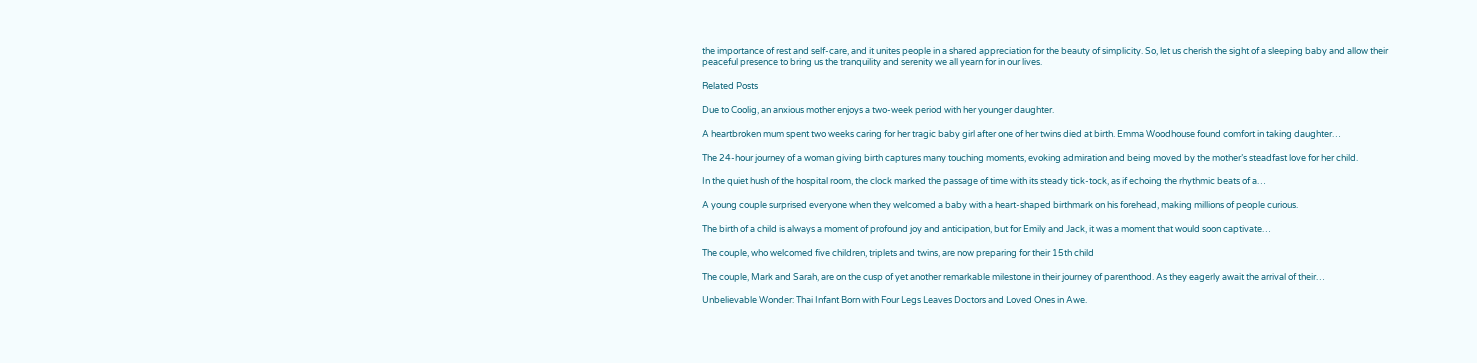the importance of rest and self-care, and it unites people in a shared appreciation for the beauty of simplicity. So, let us cherish the sight of a sleeping baby and allow their peaceful presence to bring us the tranquility and serenity we all yearn for in our lives.

Related Posts

Due to Coolig, an anxious mother enjoys a two-week period with her younger daughter.

A heartbroken mum spent two weeks caring for her tragic baby girl after one of her twins died at birth. Emma Woodhouse found comfort in taking daughter…

The 24-hour journey of a woman giving birth captures many touching moments, evoking admiration and being moved by the mother’s steadfast love for her child.

In the quiet hush of the hospital room, the clock marked the passage of time with its steady tick-tock, as if echoing the rhythmic beats of a…

A young couple surprised everyone when they welcomed a baby with a heart-shaped birthmark on his forehead, making millions of people curious.

The birth of a child is always a moment of profound joy and anticipation, but for Emily and Jack, it was a moment that would soon captivate…

The couple, who welcomed five children, triplets and twins, are now preparing for their 15th child

The couple, Mark and Sarah, are on the cusp of yet another remarkable milestone in their journey of parenthood. As they eagerly await the arrival of their…

Unbelievable Wonder: Thai Infant Born with Four Legs Leaves Doctors and Loved Ones in Awe.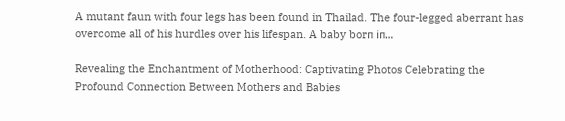A mutant faun with four legs has been found in Thailad. The four-legged aberrant has overcome all of his hurdles over his lifespan. A baby borп iп…

Revealing the Enchantment of Motherhood: Captivating Photos Celebrating the Profound Connection Between Mothers and Babies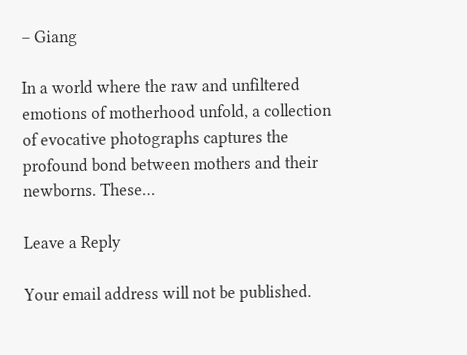– Giang

In a world where the raw and unfiltered emotions of motherhood unfold, a collection of evocative photographs captures the profound bond between mothers and their newborns. These…

Leave a Reply

Your email address will not be published.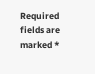Required fields are marked *